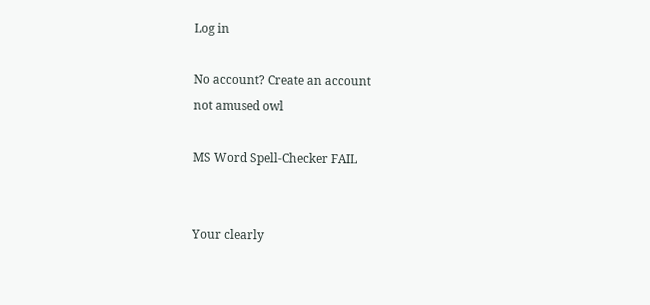Log in

No account? Create an account
not amused owl

MS Word Spell-Checker FAIL


Your clearly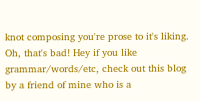knot composing you're prose to it's liking.
Oh, that's bad! Hey if you like grammar/words/etc, check out this blog by a friend of mine who is a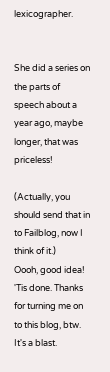lexicographer.


She did a series on the parts of speech about a year ago, maybe longer, that was priceless!

(Actually, you should send that in to Failblog, now I think of it.)
Oooh, good idea! 'Tis done. Thanks for turning me on to this blog, btw. It's a blast.